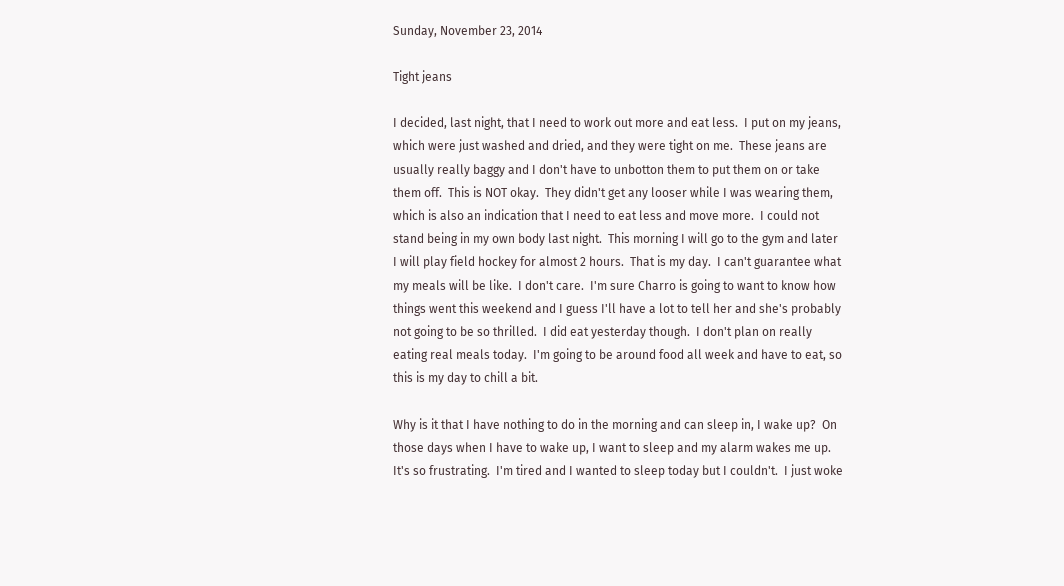Sunday, November 23, 2014

Tight jeans

I decided, last night, that I need to work out more and eat less.  I put on my jeans, which were just washed and dried, and they were tight on me.  These jeans are usually really baggy and I don't have to unbotton them to put them on or take them off.  This is NOT okay.  They didn't get any looser while I was wearing them, which is also an indication that I need to eat less and move more.  I could not stand being in my own body last night.  This morning I will go to the gym and later I will play field hockey for almost 2 hours.  That is my day.  I can't guarantee what my meals will be like.  I don't care.  I'm sure Charro is going to want to know how things went this weekend and I guess I'll have a lot to tell her and she's probably not going to be so thrilled.  I did eat yesterday though.  I don't plan on really eating real meals today.  I'm going to be around food all week and have to eat, so this is my day to chill a bit.

Why is it that I have nothing to do in the morning and can sleep in, I wake up?  On those days when I have to wake up, I want to sleep and my alarm wakes me up.  It's so frustrating.  I'm tired and I wanted to sleep today but I couldn't.  I just woke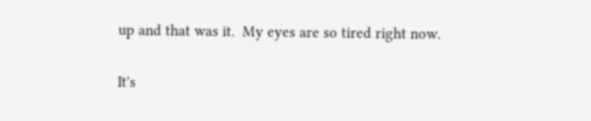up and that was it.  My eyes are so tired right now.

It's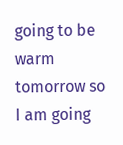going to be warm tomorrow so I am going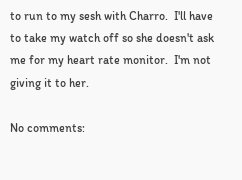to run to my sesh with Charro.  I'll have to take my watch off so she doesn't ask me for my heart rate monitor.  I'm not giving it to her.

No comments: